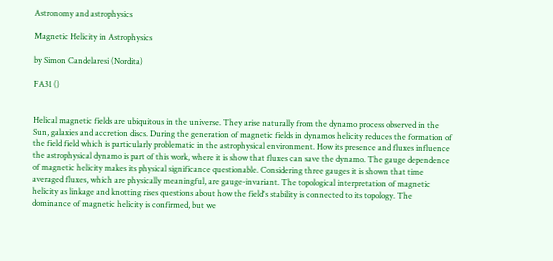Astronomy and astrophysics

Magnetic Helicity in Astrophysics

by Simon Candelaresi (Nordita)

FA31 ()


Helical magnetic fields are ubiquitous in the universe. They arise naturally from the dynamo process observed in the Sun, galaxies and accretion discs. During the generation of magnetic fields in dynamos helicity reduces the formation of the field field which is particularly problematic in the astrophysical environment. How its presence and fluxes influence the astrophysical dynamo is part of this work, where it is show that fluxes can save the dynamo. The gauge dependence of magnetic helicity makes its physical significance questionable. Considering three gauges it is shown that time averaged fluxes, which are physically meaningful, are gauge-invariant. The topological interpretation of magnetic helicity as linkage and knotting rises questions about how the field's stability is connected to its topology. The dominance of magnetic helicity is confirmed, but we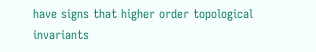have signs that higher order topological invariants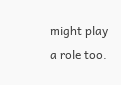might play a role too.